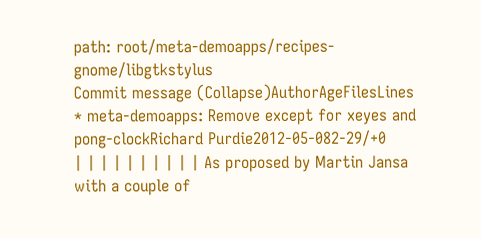path: root/meta-demoapps/recipes-gnome/libgtkstylus
Commit message (Collapse)AuthorAgeFilesLines
* meta-demoapps: Remove except for xeyes and pong-clockRichard Purdie2012-05-082-29/+0
| | | | | | | | | | As proposed by Martin Jansa with a couple of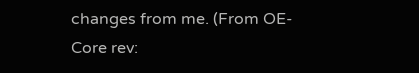changes from me. (From OE-Core rev: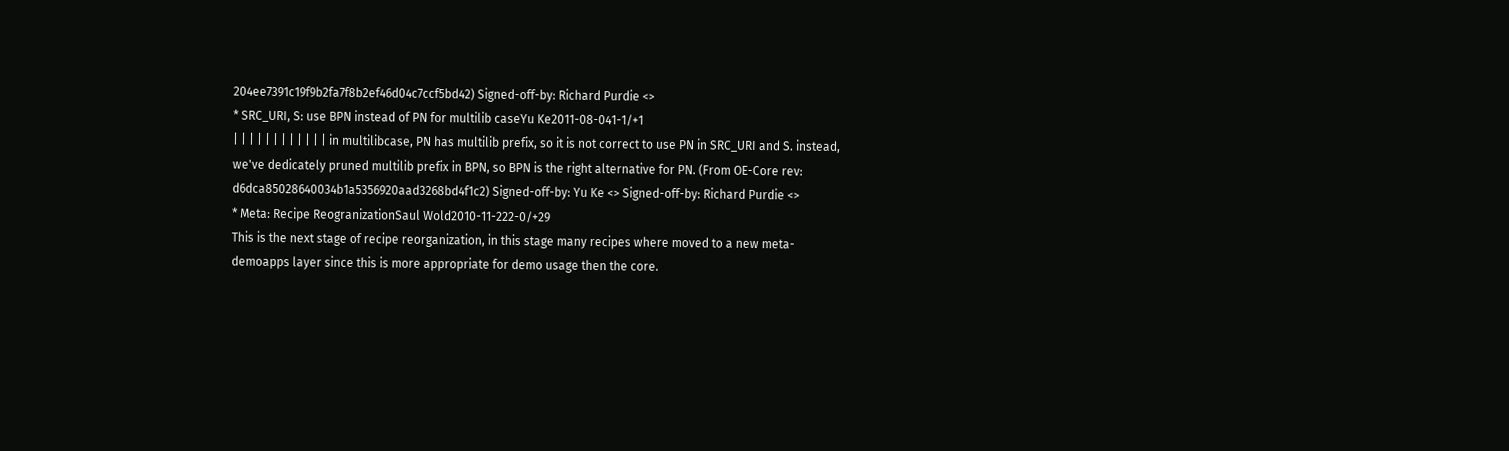204ee7391c19f9b2fa7f8b2ef46d04c7ccf5bd42) Signed-off-by: Richard Purdie <>
* SRC_URI, S: use BPN instead of PN for multilib caseYu Ke2011-08-041-1/+1
| | | | | | | | | | | | in multilibcase, PN has multilib prefix, so it is not correct to use PN in SRC_URI and S. instead, we've dedicately pruned multilib prefix in BPN, so BPN is the right alternative for PN. (From OE-Core rev: d6dca85028640034b1a5356920aad3268bd4f1c2) Signed-off-by: Yu Ke <> Signed-off-by: Richard Purdie <>
* Meta: Recipe ReogranizationSaul Wold2010-11-222-0/+29
This is the next stage of recipe reorganization, in this stage many recipes where moved to a new meta-demoapps layer since this is more appropriate for demo usage then the core.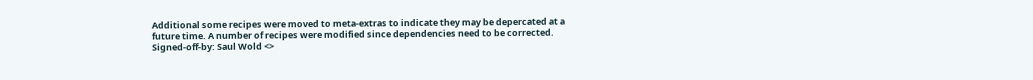Additional some recipes were moved to meta-extras to indicate they may be depercated at a future time. A number of recipes were modified since dependencies need to be corrected. Signed-off-by: Saul Wold <>